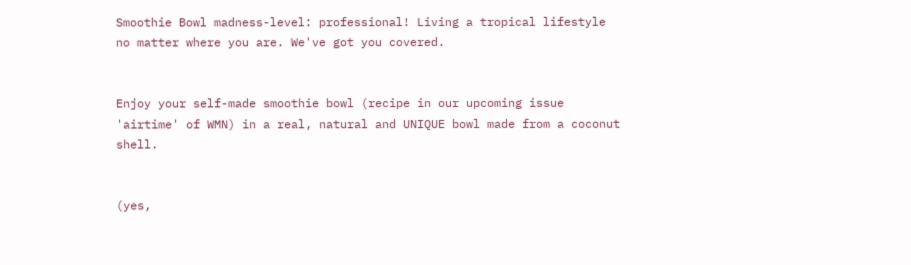Smoothie Bowl madness-level: professional! Living a tropical lifestyle no matter where you are. We've got you covered.


Enjoy your self-made smoothie bowl (recipe in our upcoming issue 'airtime' of WMN) in a real, natural and UNIQUE bowl made from a coconut shell.


(yes,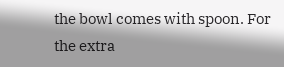the bowl comes with spoon. For the extra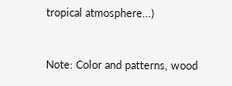tropical atmosphere...)


Note: Color and patterns, wood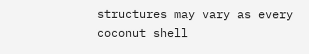structures may vary as every coconut shell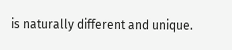is naturally different and unique.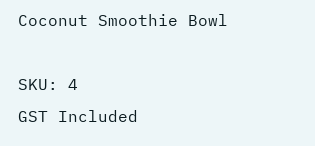Coconut Smoothie Bowl

SKU: 4
GST Included